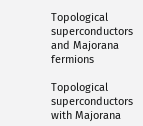Topological superconductors and Majorana fermions

Topological superconductors with Majorana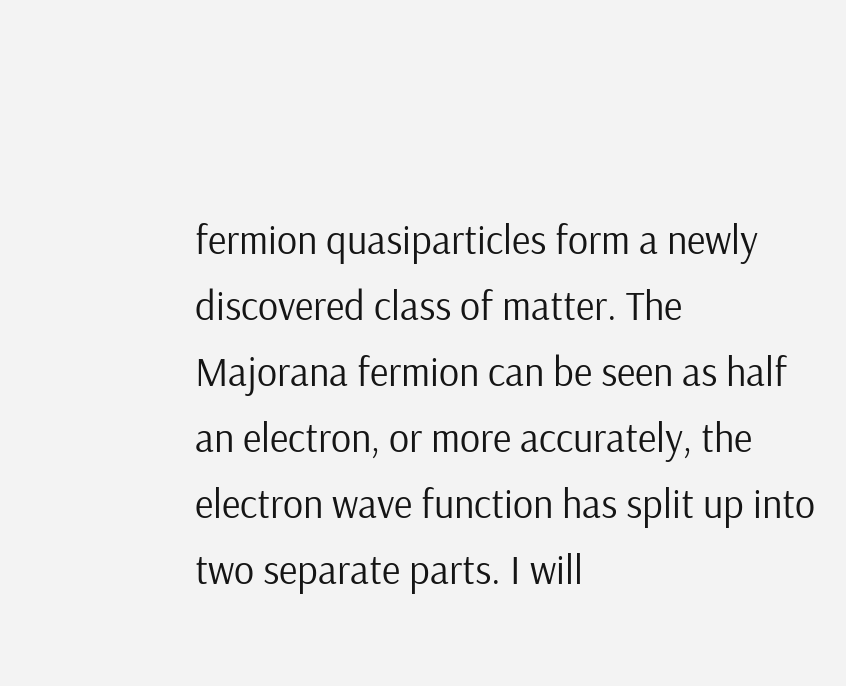fermion quasiparticles form a newly discovered class of matter. The Majorana fermion can be seen as half an electron, or more accurately, the electron wave function has split up into two separate parts. I will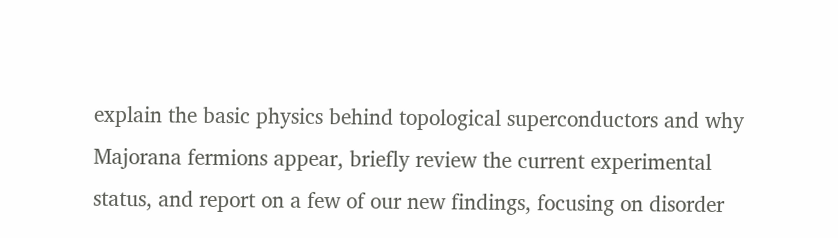explain the basic physics behind topological superconductors and why Majorana fermions appear, briefly review the current experimental status, and report on a few of our new findings, focusing on disorder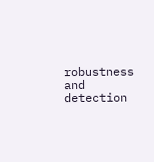robustness and detection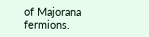of Majorana fermions.